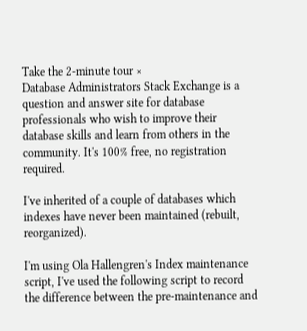Take the 2-minute tour ×
Database Administrators Stack Exchange is a question and answer site for database professionals who wish to improve their database skills and learn from others in the community. It's 100% free, no registration required.

I've inherited of a couple of databases which indexes have never been maintained (rebuilt, reorganized).

I'm using Ola Hallengren's Index maintenance script, I've used the following script to record the difference between the pre-maintenance and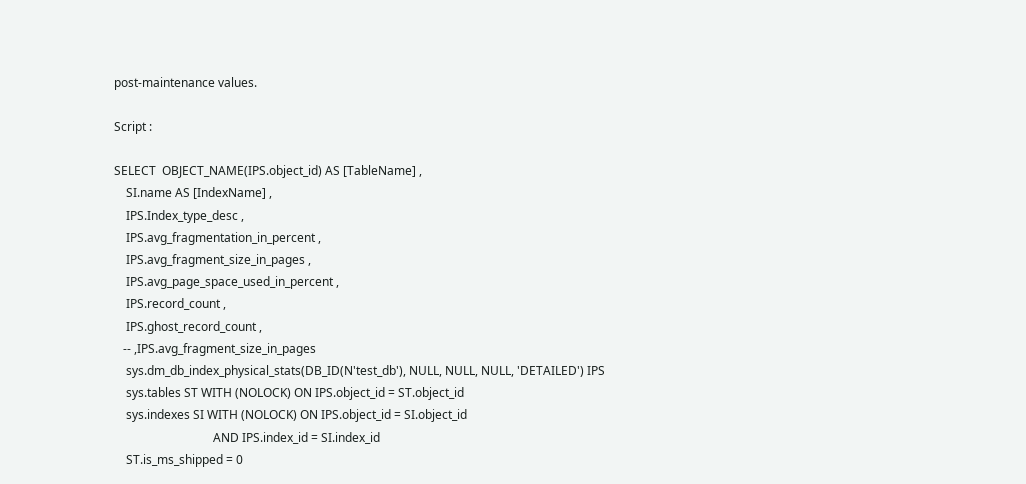post-maintenance values.

Script :

SELECT  OBJECT_NAME(IPS.object_id) AS [TableName] ,
    SI.name AS [IndexName] ,
    IPS.Index_type_desc ,
    IPS.avg_fragmentation_in_percent ,
    IPS.avg_fragment_size_in_pages ,
    IPS.avg_page_space_used_in_percent ,
    IPS.record_count ,
    IPS.ghost_record_count ,
   -- ,IPS.avg_fragment_size_in_pages
    sys.dm_db_index_physical_stats(DB_ID(N'test_db'), NULL, NULL, NULL, 'DETAILED') IPS
    sys.tables ST WITH (NOLOCK) ON IPS.object_id = ST.object_id
    sys.indexes SI WITH (NOLOCK) ON IPS.object_id = SI.object_id
                                 AND IPS.index_id = SI.index_id
    ST.is_ms_shipped = 0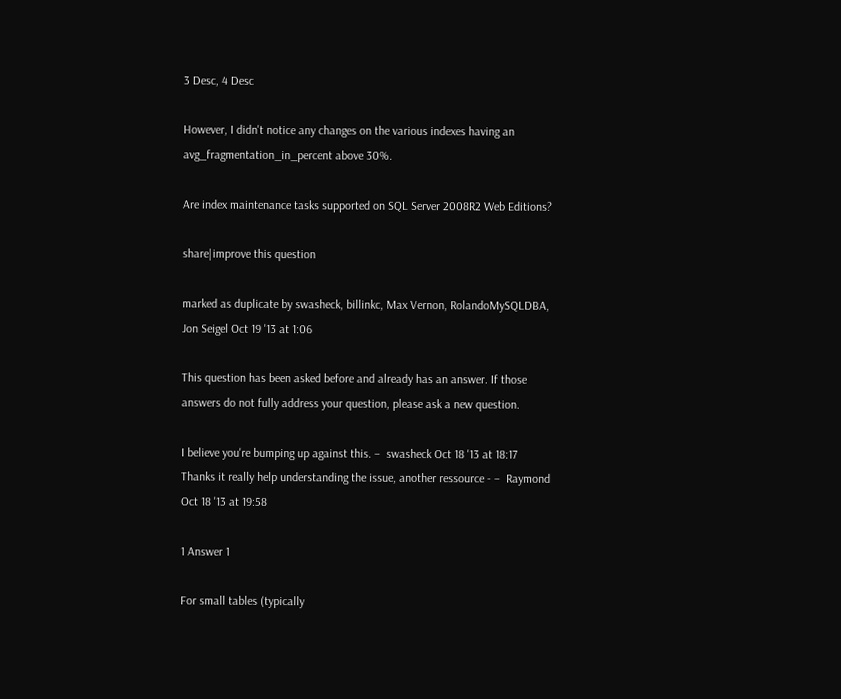3 Desc, 4 Desc

However, I didn't notice any changes on the various indexes having an avg_fragmentation_in_percent above 30%.

Are index maintenance tasks supported on SQL Server 2008R2 Web Editions?

share|improve this question

marked as duplicate by swasheck, billinkc, Max Vernon, RolandoMySQLDBA, Jon Seigel Oct 19 '13 at 1:06

This question has been asked before and already has an answer. If those answers do not fully address your question, please ask a new question.

I believe you're bumping up against this. –  swasheck Oct 18 '13 at 18:17
Thanks it really help understanding the issue, another ressource - –  Raymond Oct 18 '13 at 19:58

1 Answer 1

For small tables (typically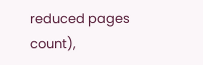reduced pages count),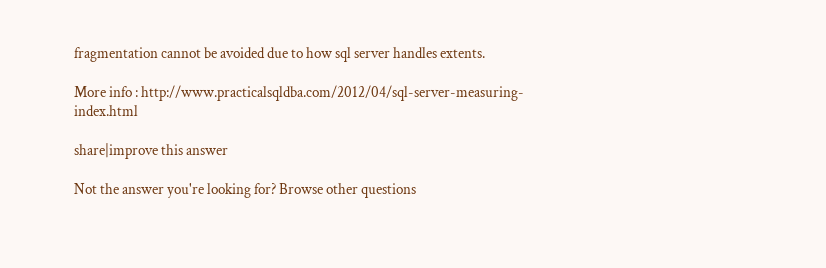fragmentation cannot be avoided due to how sql server handles extents.

More info : http://www.practicalsqldba.com/2012/04/sql-server-measuring-index.html

share|improve this answer

Not the answer you're looking for? Browse other questions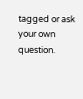tagged or ask your own question.